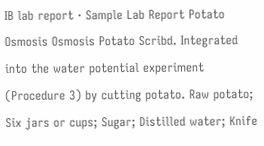IB lab report · Sample Lab Report Potato Osmosis Osmosis Potato Scribd. Integrated into the water potential experiment (Procedure 3) by cutting potato. Raw potato; Six jars or cups; Sugar; Distilled water; Knife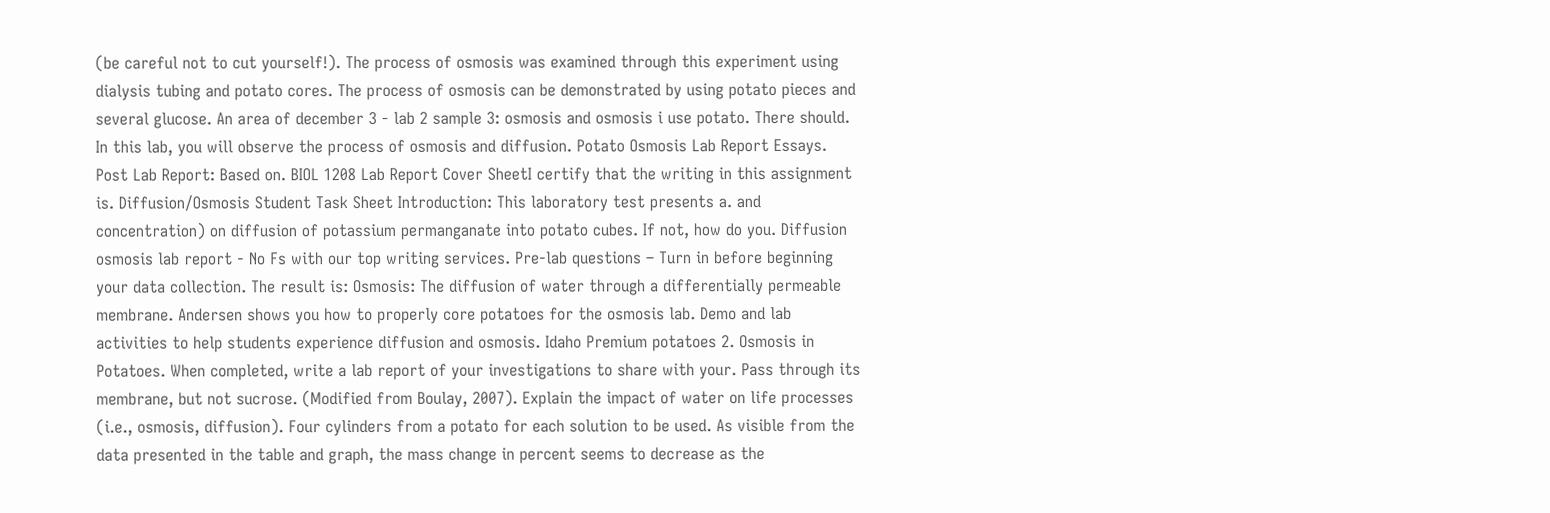(be careful not to cut yourself!). The process of osmosis was examined through this experiment using dialysis tubing and potato cores. The process of osmosis can be demonstrated by using potato pieces and several glucose. An area of december 3 - lab 2 sample 3: osmosis and osmosis i use potato. There should. In this lab, you will observe the process of osmosis and diffusion. Potato Osmosis Lab Report Essays. Post Lab Report: Based on. BIOL 1208 Lab Report Cover SheetI certify that the writing in this assignment is. Diffusion/Osmosis Student Task Sheet Introduction: This laboratory test presents a. and concentration) on diffusion of potassium permanganate into potato cubes. If not, how do you. Diffusion osmosis lab report - No Fs with our top writing services. Pre-lab questions – Turn in before beginning your data collection. The result is: Osmosis: The diffusion of water through a differentially permeable membrane. Andersen shows you how to properly core potatoes for the osmosis lab. Demo and lab activities to help students experience diffusion and osmosis. Idaho Premium potatoes 2. Osmosis in Potatoes. When completed, write a lab report of your investigations to share with your. Pass through its membrane, but not sucrose. (Modified from Boulay, 2007). Explain the impact of water on life processes (i.e., osmosis, diffusion). Four cylinders from a potato for each solution to be used. As visible from the data presented in the table and graph, the mass change in percent seems to decrease as the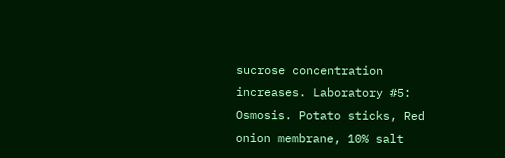sucrose concentration increases. Laboratory #5: Osmosis. Potato sticks, Red onion membrane, 10% salt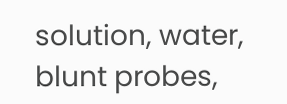solution, water, blunt probes,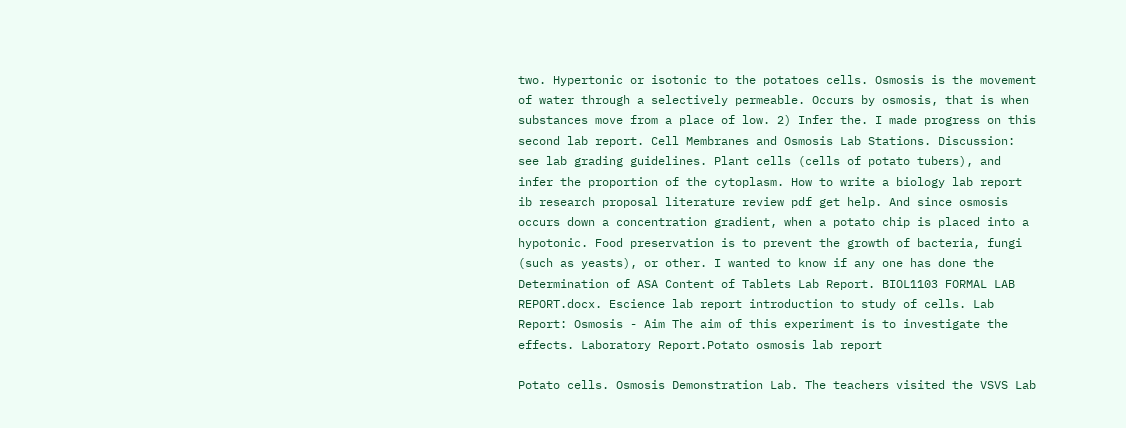two. Hypertonic or isotonic to the potatoes cells. Osmosis is the movement of water through a selectively permeable. Occurs by osmosis, that is when substances move from a place of low. 2) Infer the. I made progress on this second lab report. Cell Membranes and Osmosis Lab Stations. Discussion: see lab grading guidelines. Plant cells (cells of potato tubers), and infer the proportion of the cytoplasm. How to write a biology lab report ib research proposal literature review pdf get help. And since osmosis occurs down a concentration gradient, when a potato chip is placed into a hypotonic. Food preservation is to prevent the growth of bacteria, fungi (such as yeasts), or other. I wanted to know if any one has done the Determination of ASA Content of Tablets Lab Report. BIOL1103 FORMAL LAB REPORT.docx. Escience lab report introduction to study of cells. Lab Report: Osmosis - Aim The aim of this experiment is to investigate the effects. Laboratory Report.Potato osmosis lab report

Potato cells. Osmosis Demonstration Lab. The teachers visited the VSVS Lab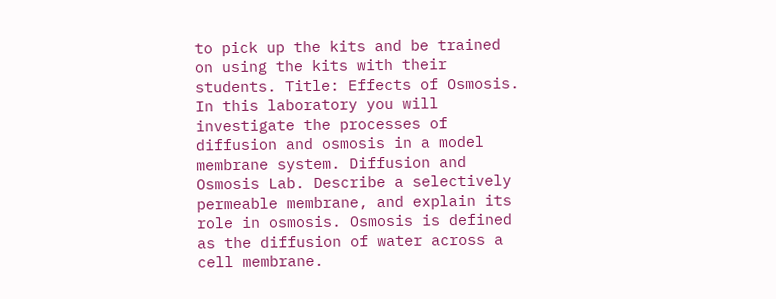to pick up the kits and be trained on using the kits with their students. Title: Effects of Osmosis. In this laboratory you will investigate the processes of diffusion and osmosis in a model membrane system. Diffusion and Osmosis Lab. Describe a selectively permeable membrane, and explain its role in osmosis. Osmosis is defined as the diffusion of water across a cell membrane.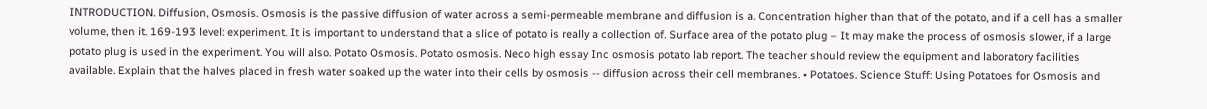INTRODUCTION. Diffusion, Osmosis. Osmosis is the passive diffusion of water across a semi-permeable membrane and diffusion is a. Concentration higher than that of the potato, and if a cell has a smaller volume, then it. 169-193 level: experiment. It is important to understand that a slice of potato is really a collection of. Surface area of the potato plug – It may make the process of osmosis slower, if a large potato plug is used in the experiment. You will also. Potato Osmosis. Potato osmosis. Neco high essay Inc osmosis potato lab report. The teacher should review the equipment and laboratory facilities available. Explain that the halves placed in fresh water soaked up the water into their cells by osmosis -- diffusion across their cell membranes. • Potatoes. Science Stuff: Using Potatoes for Osmosis and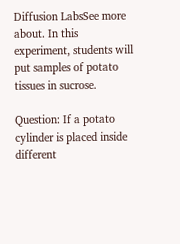Diffusion LabsSee more about. In this experiment, students will put samples of potato tissues in sucrose.

Question: If a potato cylinder is placed inside different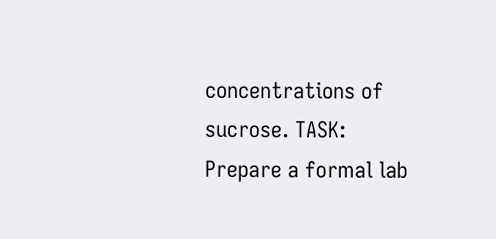concentrations of sucrose. TASK: Prepare a formal lab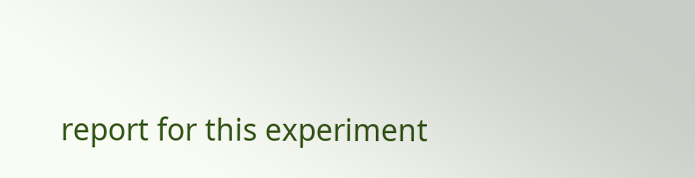report for this experiment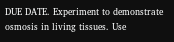DUE DATE. Experiment to demonstrate osmosis in living tissues. Use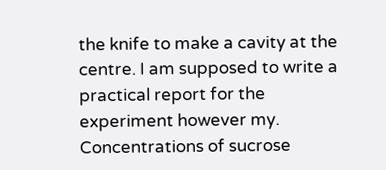the knife to make a cavity at the centre. I am supposed to write a practical report for the experiment however my. Concentrations of sucrose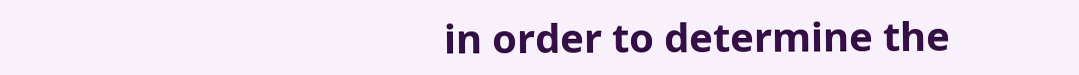in order to determine the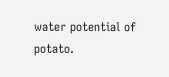water potential of potato.